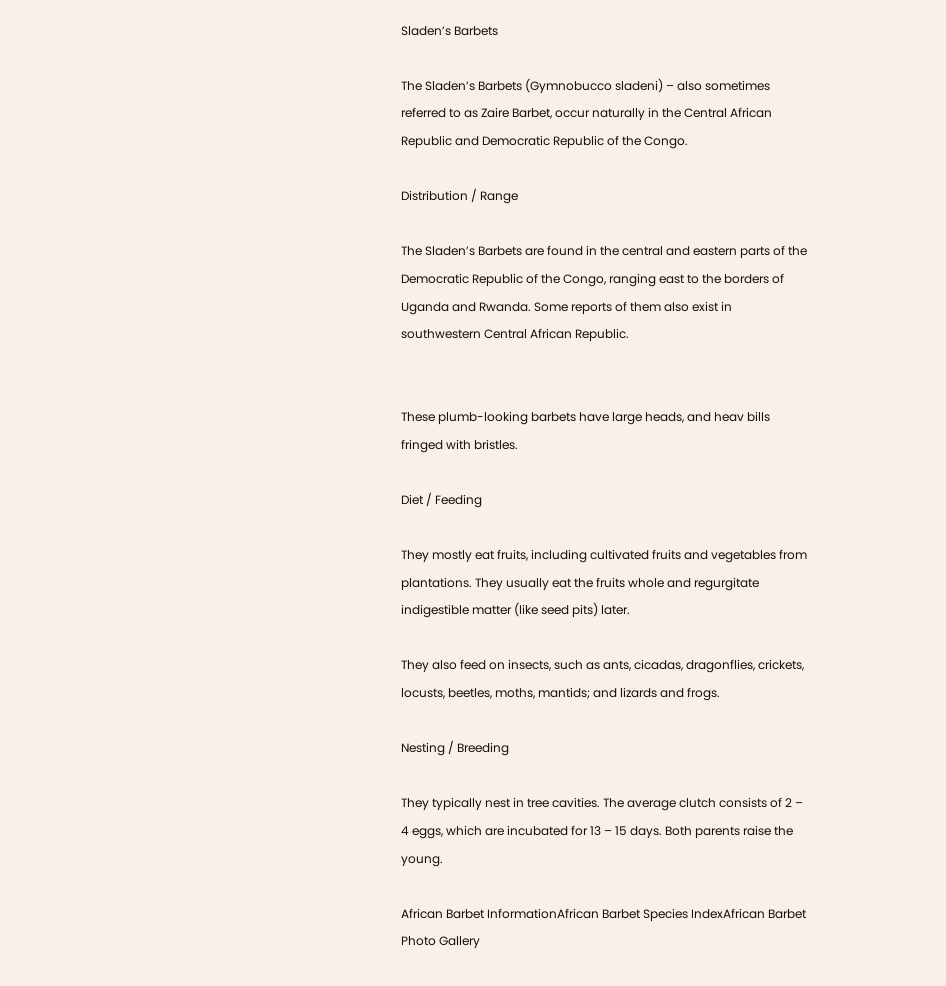Sladen’s Barbets

The Sladen’s Barbets (Gymnobucco sladeni) – also sometimes referred to as Zaire Barbet, occur naturally in the Central African Republic and Democratic Republic of the Congo.

Distribution / Range

The Sladen’s Barbets are found in the central and eastern parts of the Democratic Republic of the Congo, ranging east to the borders of Uganda and Rwanda. Some reports of them also exist in southwestern Central African Republic.


These plumb-looking barbets have large heads, and heav bills fringed with bristles.

Diet / Feeding

They mostly eat fruits, including cultivated fruits and vegetables from plantations. They usually eat the fruits whole and regurgitate indigestible matter (like seed pits) later.

They also feed on insects, such as ants, cicadas, dragonflies, crickets, locusts, beetles, moths, mantids; and lizards and frogs.

Nesting / Breeding

They typically nest in tree cavities. The average clutch consists of 2 – 4 eggs, which are incubated for 13 – 15 days. Both parents raise the young.

African Barbet InformationAfrican Barbet Species IndexAfrican Barbet Photo Gallery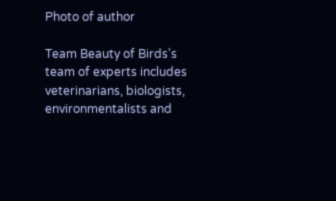Photo of author

Team Beauty of Birds's team of experts includes veterinarians, biologists, environmentalists and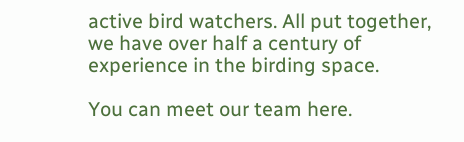active bird watchers. All put together, we have over half a century of experience in the birding space.

You can meet our team here.